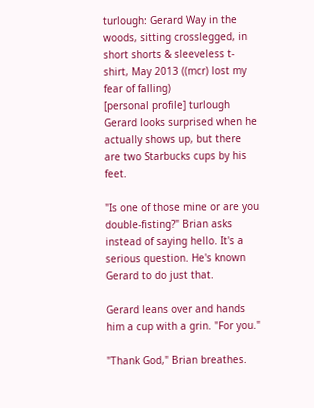turlough: Gerard Way in the woods, sitting crosslegged, in short shorts & sleeveless t-shirt, May 2013 ((mcr) lost my fear of falling)
[personal profile] turlough
Gerard looks surprised when he actually shows up, but there are two Starbucks cups by his feet.

"Is one of those mine or are you double-fisting?" Brian asks instead of saying hello. It's a serious question. He's known Gerard to do just that.

Gerard leans over and hands him a cup with a grin. "For you."

"Thank God," Brian breathes.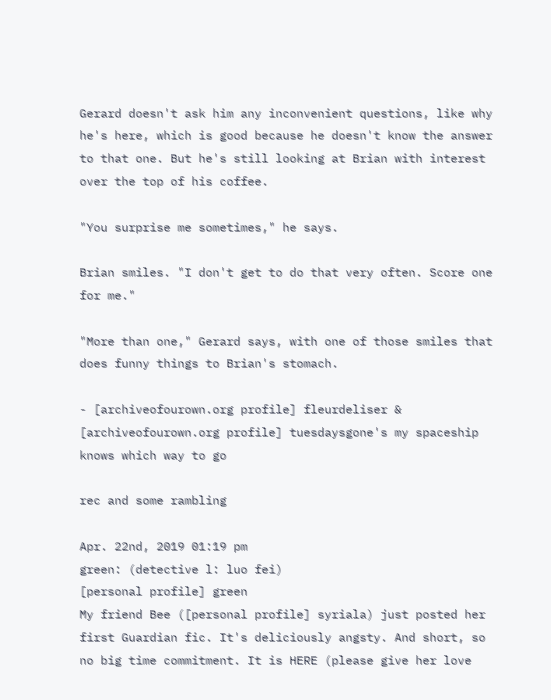Gerard doesn't ask him any inconvenient questions, like why he's here, which is good because he doesn't know the answer to that one. But he's still looking at Brian with interest over the top of his coffee.

"You surprise me sometimes," he says.

Brian smiles. "I don't get to do that very often. Score one for me."

"More than one," Gerard says, with one of those smiles that does funny things to Brian's stomach.

- [archiveofourown.org profile] fleurdeliser & [archiveofourown.org profile] tuesdaysgone's my spaceship knows which way to go

rec and some rambling

Apr. 22nd, 2019 01:19 pm
green: (detective l: luo fei)
[personal profile] green
My friend Bee ([personal profile] syriala) just posted her first Guardian fic. It's deliciously angsty. And short, so no big time commitment. It is HERE (please give her love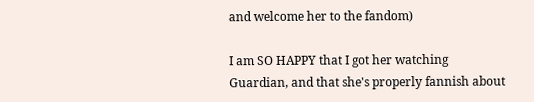and welcome her to the fandom)

I am SO HAPPY that I got her watching Guardian, and that she's properly fannish about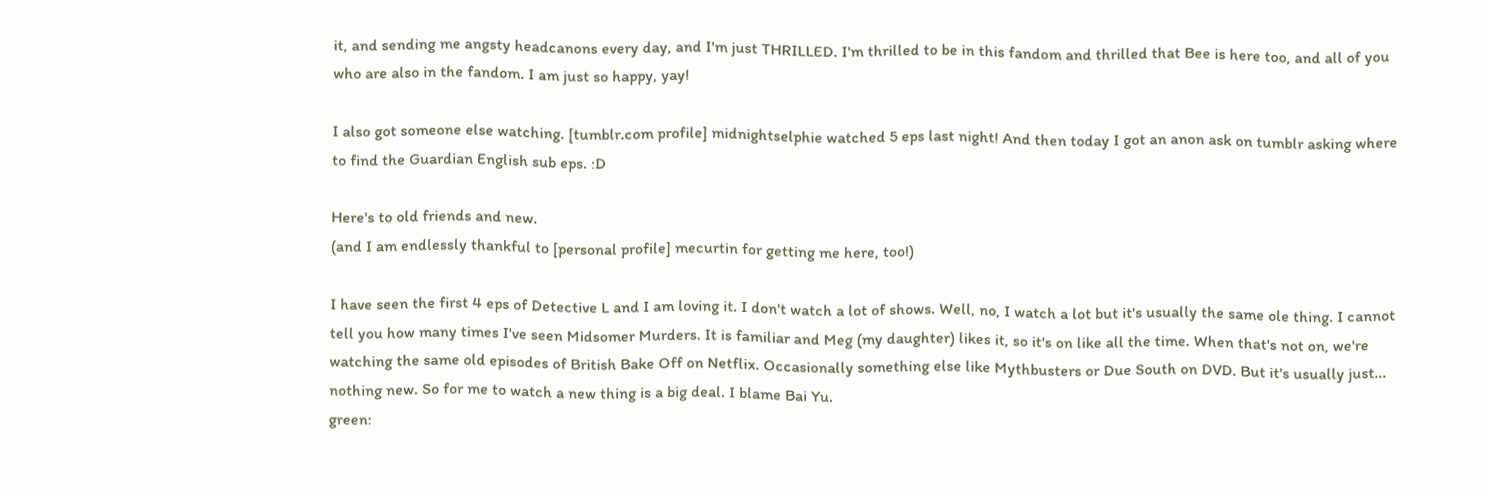it, and sending me angsty headcanons every day, and I'm just THRILLED. I'm thrilled to be in this fandom and thrilled that Bee is here too, and all of you who are also in the fandom. I am just so happy, yay!

I also got someone else watching. [tumblr.com profile] midnightselphie watched 5 eps last night! And then today I got an anon ask on tumblr asking where to find the Guardian English sub eps. :D

Here's to old friends and new.
(and I am endlessly thankful to [personal profile] mecurtin for getting me here, too!)

I have seen the first 4 eps of Detective L and I am loving it. I don't watch a lot of shows. Well, no, I watch a lot but it's usually the same ole thing. I cannot tell you how many times I've seen Midsomer Murders. It is familiar and Meg (my daughter) likes it, so it's on like all the time. When that's not on, we're watching the same old episodes of British Bake Off on Netflix. Occasionally something else like Mythbusters or Due South on DVD. But it's usually just... nothing new. So for me to watch a new thing is a big deal. I blame Bai Yu.
green: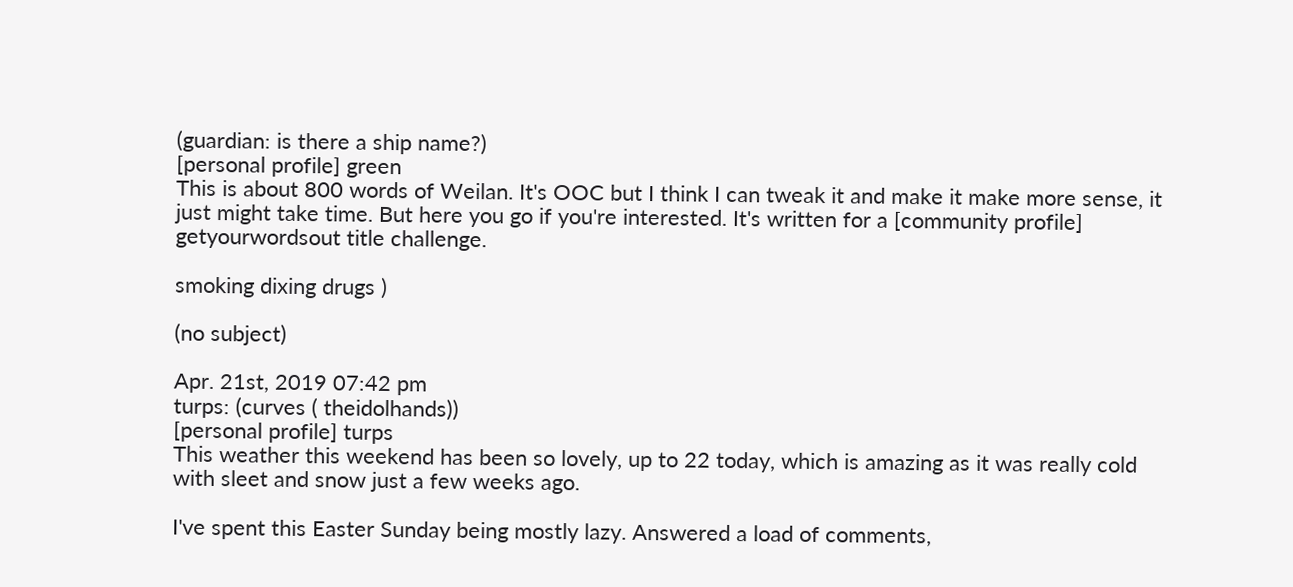(guardian: is there a ship name?)
[personal profile] green
This is about 800 words of Weilan. It's OOC but I think I can tweak it and make it make more sense, it just might take time. But here you go if you're interested. It's written for a [community profile] getyourwordsout title challenge.

smoking dixing drugs )

(no subject)

Apr. 21st, 2019 07:42 pm
turps: (curves ( theidolhands))
[personal profile] turps
This weather this weekend has been so lovely, up to 22 today, which is amazing as it was really cold with sleet and snow just a few weeks ago.

I've spent this Easter Sunday being mostly lazy. Answered a load of comments,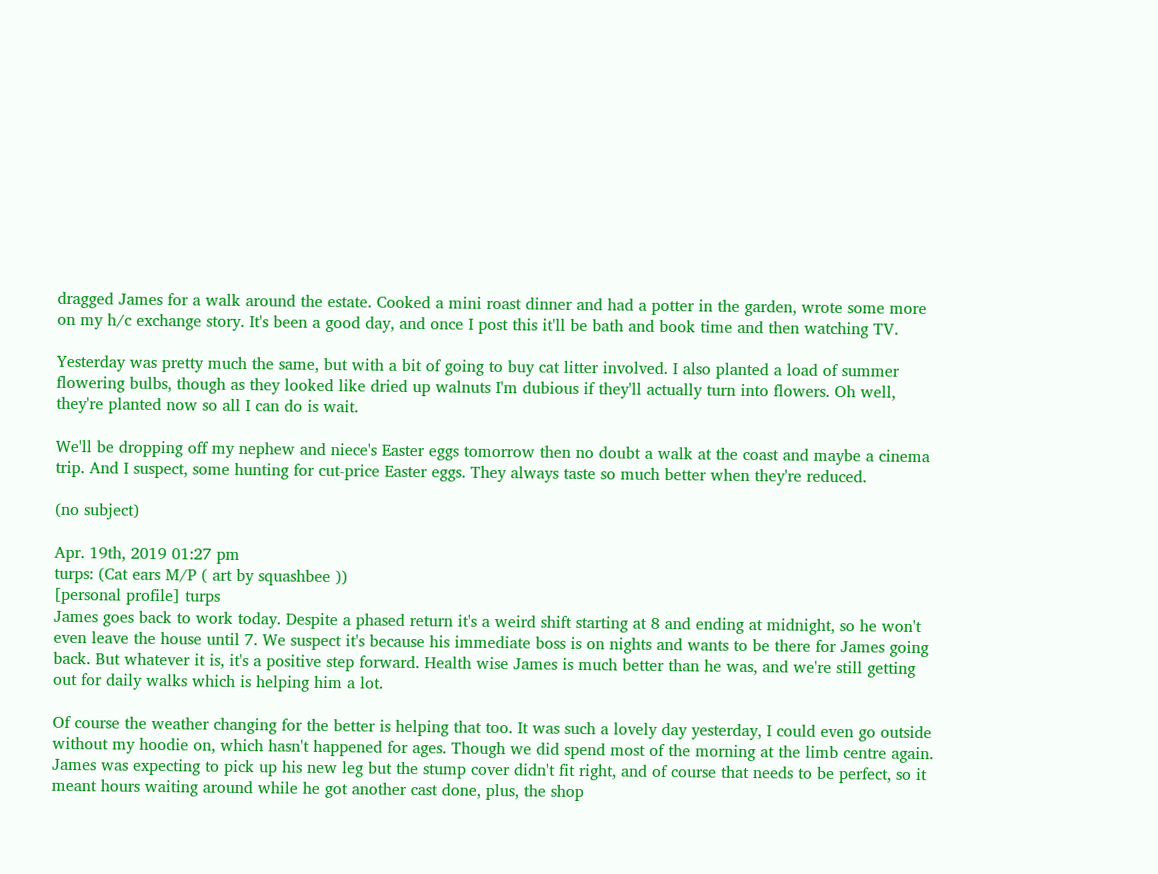dragged James for a walk around the estate. Cooked a mini roast dinner and had a potter in the garden, wrote some more on my h/c exchange story. It's been a good day, and once I post this it'll be bath and book time and then watching TV.

Yesterday was pretty much the same, but with a bit of going to buy cat litter involved. I also planted a load of summer flowering bulbs, though as they looked like dried up walnuts I'm dubious if they'll actually turn into flowers. Oh well, they're planted now so all I can do is wait.

We'll be dropping off my nephew and niece's Easter eggs tomorrow then no doubt a walk at the coast and maybe a cinema trip. And I suspect, some hunting for cut-price Easter eggs. They always taste so much better when they're reduced.

(no subject)

Apr. 19th, 2019 01:27 pm
turps: (Cat ears M/P ( art by squashbee ))
[personal profile] turps
James goes back to work today. Despite a phased return it's a weird shift starting at 8 and ending at midnight, so he won't even leave the house until 7. We suspect it's because his immediate boss is on nights and wants to be there for James going back. But whatever it is, it's a positive step forward. Health wise James is much better than he was, and we're still getting out for daily walks which is helping him a lot.

Of course the weather changing for the better is helping that too. It was such a lovely day yesterday, I could even go outside without my hoodie on, which hasn't happened for ages. Though we did spend most of the morning at the limb centre again. James was expecting to pick up his new leg but the stump cover didn't fit right, and of course that needs to be perfect, so it meant hours waiting around while he got another cast done, plus, the shop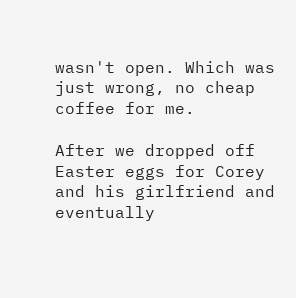wasn't open. Which was just wrong, no cheap coffee for me.

After we dropped off Easter eggs for Corey and his girlfriend and eventually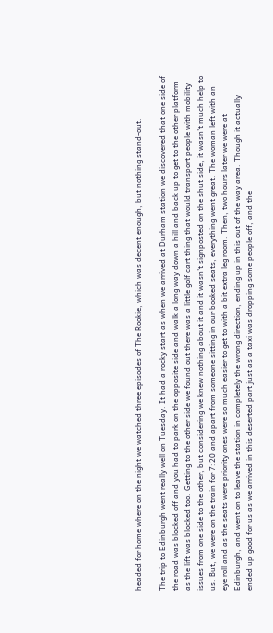headed for home where on the night we watched three episodes of The Rookie, which was decent enough, but nothing stand-out.

The trip to Edinburgh went really well on Tuesday. It had a rocky start as when we arrived at Durham station we discovered that one side of the road was blocked off and you had to park on the opposite side and walk a long way down a hill and back up to get to the other platform as the lift was blocked too. Getting to the other side we found out there was a little golf cart thing that would transport people with mobility issues from one side to the other, but considering we knew nothing about it and it wasn't signposted on the shut side, it wasn't much help to us. But, we were on the train for 7:20 and apart from someone sitting in our booked seats, everything went great. The woman left with an eye roll and as the seats were priority ones were so much easier to get to with a bit extra leg room. Then, two hours later we were at Edinburgh, and went on to leave the station in completely the wrong direction, ending up in this out of the way area. Though it actually ended up good for us as we arrived in this deserted part just as a taxi was dropping some people off, and the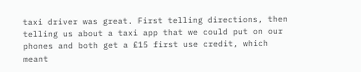taxi driver was great. First telling directions, then telling us about a taxi app that we could put on our phones and both get a £15 first use credit, which meant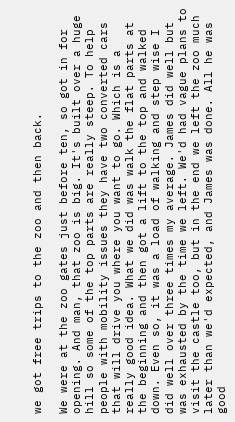we got free trips to the zoo and then back.

We were at the zoo gates just before ten, so got in for opening. And man, that zoo is big. It's built over a huge hill so some of the top parts are really steep. To help people with mobility issues they have two converted cars that will drive you where you want to go. Which is a really good idea. What we did was walk the flat parts at the beginning and then got a lift to the top and walked down. Even so, it was a load of walking and step wise I did well over three times my average. James did well but was exhausted by the time we left. We'd had vague plans to visit the castle too, but in the end we left the zoo much later than we'd expected, and James was done. All he was good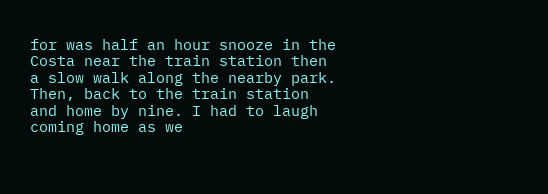for was half an hour snooze in the Costa near the train station then a slow walk along the nearby park. Then, back to the train station and home by nine. I had to laugh coming home as we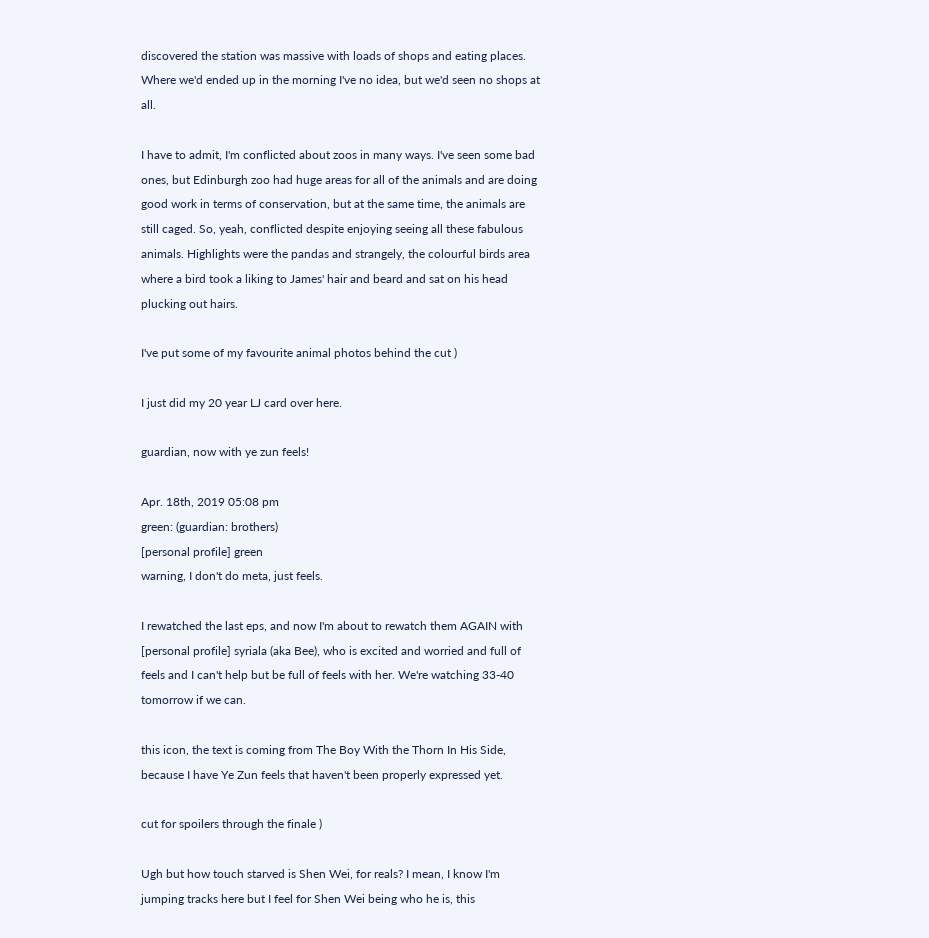discovered the station was massive with loads of shops and eating places. Where we'd ended up in the morning I've no idea, but we'd seen no shops at all.

I have to admit, I'm conflicted about zoos in many ways. I've seen some bad ones, but Edinburgh zoo had huge areas for all of the animals and are doing good work in terms of conservation, but at the same time, the animals are still caged. So, yeah, conflicted despite enjoying seeing all these fabulous animals. Highlights were the pandas and strangely, the colourful birds area where a bird took a liking to James' hair and beard and sat on his head plucking out hairs.

I've put some of my favourite animal photos behind the cut )

I just did my 20 year LJ card over here.

guardian, now with ye zun feels!

Apr. 18th, 2019 05:08 pm
green: (guardian: brothers)
[personal profile] green
warning, I don't do meta, just feels.

I rewatched the last eps, and now I'm about to rewatch them AGAIN with [personal profile] syriala (aka Bee), who is excited and worried and full of feels and I can't help but be full of feels with her. We're watching 33-40 tomorrow if we can.

this icon, the text is coming from The Boy With the Thorn In His Side, because I have Ye Zun feels that haven't been properly expressed yet.

cut for spoilers through the finale )

Ugh but how touch starved is Shen Wei, for reals? I mean, I know I'm jumping tracks here but I feel for Shen Wei being who he is, this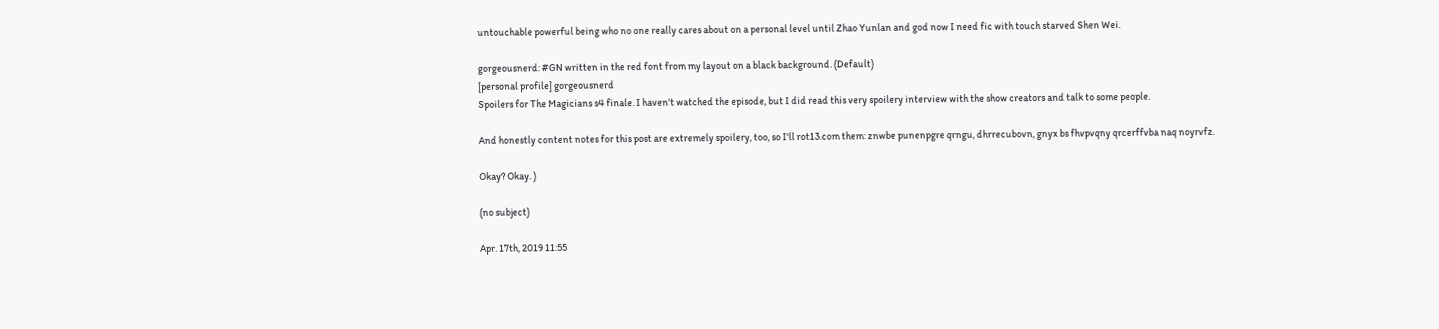untouchable powerful being who no one really cares about on a personal level until Zhao Yunlan and god now I need fic with touch starved Shen Wei.

gorgeousnerd: #GN written in the red font from my layout on a black background. (Default)
[personal profile] gorgeousnerd
Spoilers for The Magicians s4 finale. I haven't watched the episode, but I did read this very spoilery interview with the show creators and talk to some people.

And honestly content notes for this post are extremely spoilery, too, so I'll rot13.com them: znwbe punenpgre qrngu, dhrrecubovn, gnyx bs fhvpvqny qrcerffvba naq noyrvfz.

Okay? Okay. )

(no subject)

Apr. 17th, 2019 11:55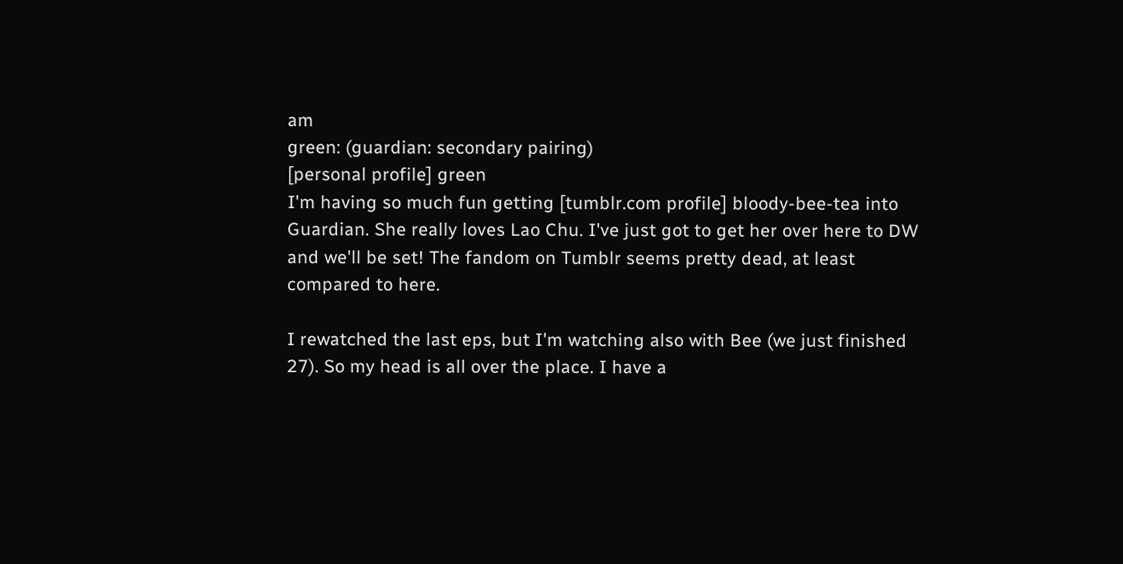am
green: (guardian: secondary pairing)
[personal profile] green
I'm having so much fun getting [tumblr.com profile] bloody-bee-tea into Guardian. She really loves Lao Chu. I've just got to get her over here to DW and we'll be set! The fandom on Tumblr seems pretty dead, at least compared to here.

I rewatched the last eps, but I'm watching also with Bee (we just finished 27). So my head is all over the place. I have a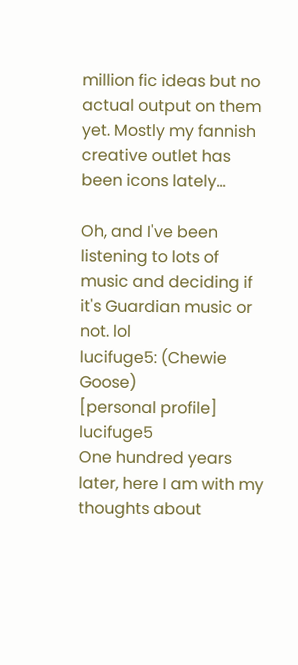million fic ideas but no actual output on them yet. Mostly my fannish creative outlet has been icons lately...

Oh, and I've been listening to lots of music and deciding if it's Guardian music or not. lol
lucifuge5: (Chewie Goose)
[personal profile] lucifuge5
One hundred years later, here I am with my thoughts about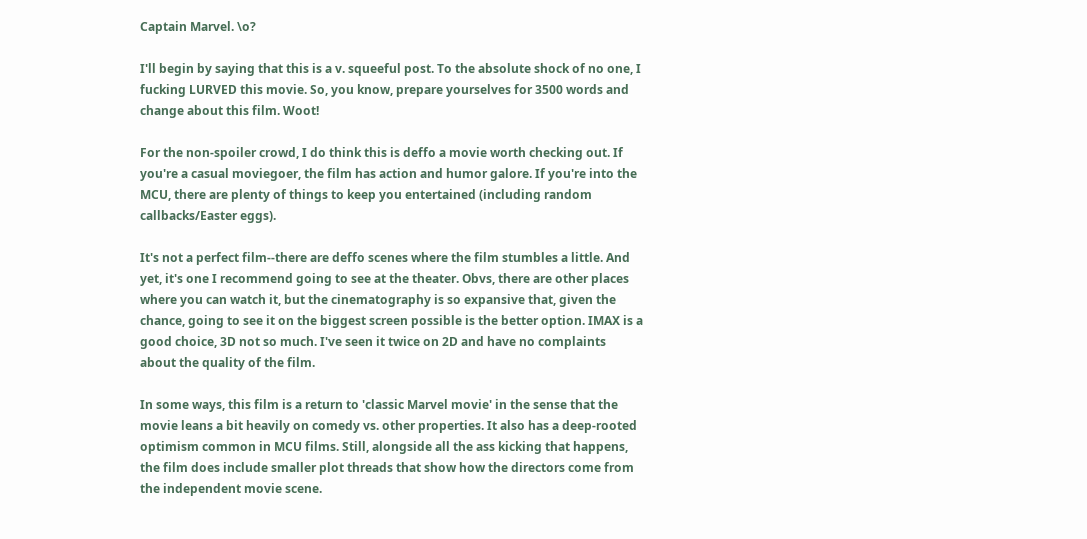Captain Marvel. \o?

I'll begin by saying that this is a v. squeeful post. To the absolute shock of no one, I fucking LURVED this movie. So, you know, prepare yourselves for 3500 words and change about this film. Woot!

For the non-spoiler crowd, I do think this is deffo a movie worth checking out. If you're a casual moviegoer, the film has action and humor galore. If you're into the MCU, there are plenty of things to keep you entertained (including random callbacks/Easter eggs).

It's not a perfect film--there are deffo scenes where the film stumbles a little. And yet, it's one I recommend going to see at the theater. Obvs, there are other places where you can watch it, but the cinematography is so expansive that, given the chance, going to see it on the biggest screen possible is the better option. IMAX is a good choice, 3D not so much. I've seen it twice on 2D and have no complaints about the quality of the film.

In some ways, this film is a return to 'classic Marvel movie' in the sense that the movie leans a bit heavily on comedy vs. other properties. It also has a deep-rooted optimism common in MCU films. Still, alongside all the ass kicking that happens, the film does include smaller plot threads that show how the directors come from the independent movie scene.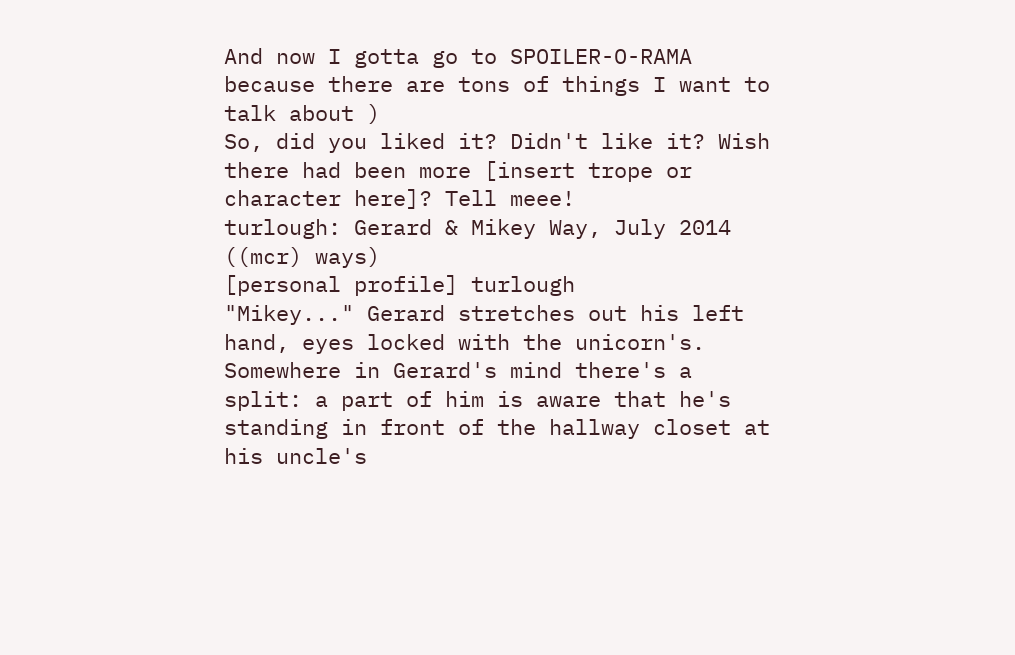And now I gotta go to SPOILER-O-RAMA because there are tons of things I want to talk about )
So, did you liked it? Didn't like it? Wish there had been more [insert trope or character here]? Tell meee!
turlough: Gerard & Mikey Way, July 2014 ((mcr) ways)
[personal profile] turlough
"Mikey..." Gerard stretches out his left hand, eyes locked with the unicorn's. Somewhere in Gerard's mind there's a split: a part of him is aware that he's standing in front of the hallway closet at his uncle's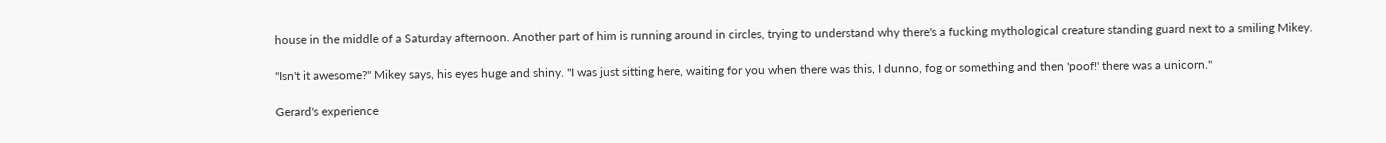house in the middle of a Saturday afternoon. Another part of him is running around in circles, trying to understand why there's a fucking mythological creature standing guard next to a smiling Mikey.

"Isn't it awesome?" Mikey says, his eyes huge and shiny. "I was just sitting here, waiting for you when there was this, I dunno, fog or something and then 'poof!' there was a unicorn."

Gerard's experience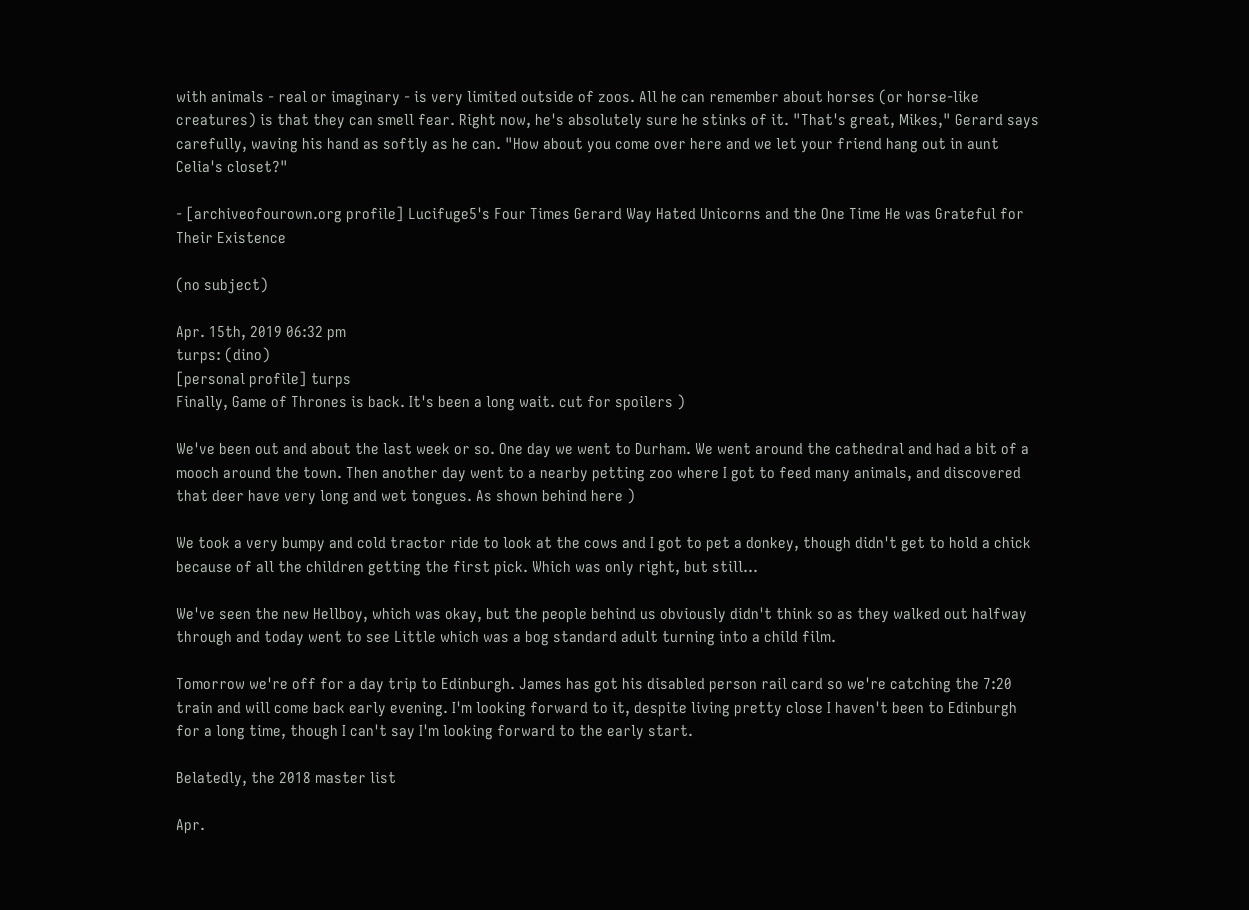with animals - real or imaginary - is very limited outside of zoos. All he can remember about horses (or horse-like creatures) is that they can smell fear. Right now, he's absolutely sure he stinks of it. "That's great, Mikes," Gerard says carefully, waving his hand as softly as he can. "How about you come over here and we let your friend hang out in aunt Celia's closet?"

- [archiveofourown.org profile] Lucifuge5's Four Times Gerard Way Hated Unicorns and the One Time He was Grateful for Their Existence

(no subject)

Apr. 15th, 2019 06:32 pm
turps: (dino)
[personal profile] turps
Finally, Game of Thrones is back. It's been a long wait. cut for spoilers )

We've been out and about the last week or so. One day we went to Durham. We went around the cathedral and had a bit of a mooch around the town. Then another day went to a nearby petting zoo where I got to feed many animals, and discovered that deer have very long and wet tongues. As shown behind here )

We took a very bumpy and cold tractor ride to look at the cows and I got to pet a donkey, though didn't get to hold a chick because of all the children getting the first pick. Which was only right, but still...

We've seen the new Hellboy, which was okay, but the people behind us obviously didn't think so as they walked out halfway through and today went to see Little which was a bog standard adult turning into a child film.

Tomorrow we're off for a day trip to Edinburgh. James has got his disabled person rail card so we're catching the 7:20 train and will come back early evening. I'm looking forward to it, despite living pretty close I haven't been to Edinburgh for a long time, though I can't say I'm looking forward to the early start.

Belatedly, the 2018 master list

Apr.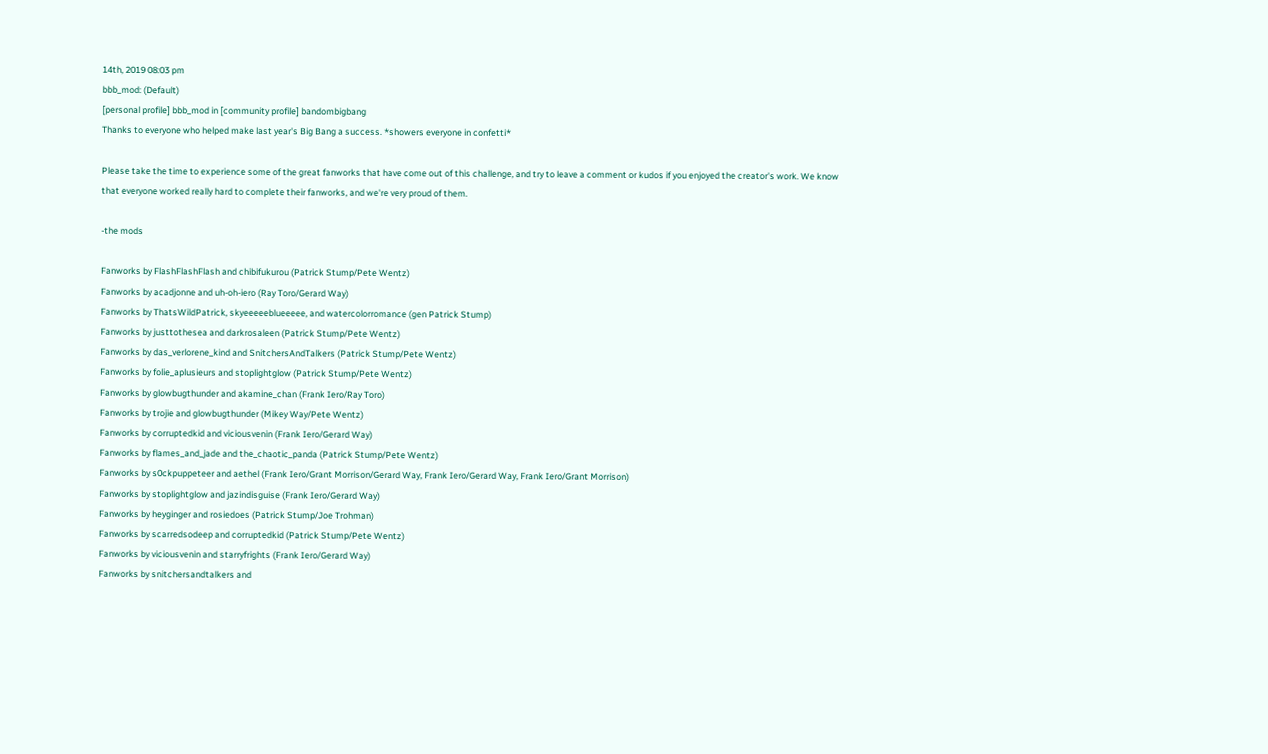14th, 2019 08:03 pm
bbb_mod: (Default)
[personal profile] bbb_mod in [community profile] bandombigbang
Thanks to everyone who helped make last year's Big Bang a success. *showers everyone in confetti*

Please take the time to experience some of the great fanworks that have come out of this challenge, and try to leave a comment or kudos if you enjoyed the creator's work. We know that everyone worked really hard to complete their fanworks, and we're very proud of them.

-the mods

Fanworks by FlashFlashFlash and chibifukurou (Patrick Stump/Pete Wentz)
Fanworks by acadjonne and uh-oh-iero (Ray Toro/Gerard Way)
Fanworks by ThatsWildPatrick, skyeeeeeblueeeee, and watercolorromance (gen Patrick Stump)
Fanworks by justtothesea and darkrosaleen (Patrick Stump/Pete Wentz)
Fanworks by das_verlorene_kind and SnitchersAndTalkers (Patrick Stump/Pete Wentz)
Fanworks by folie_aplusieurs and stoplightglow (Patrick Stump/Pete Wentz)
Fanworks by glowbugthunder and akamine_chan (Frank Iero/Ray Toro)
Fanworks by trojie and glowbugthunder (Mikey Way/Pete Wentz)
Fanworks by corruptedkid and viciousvenin (Frank Iero/Gerard Way)
Fanworks by flames_and_jade and the_chaotic_panda (Patrick Stump/Pete Wentz)
Fanworks by s0ckpuppeteer and aethel (Frank Iero/Grant Morrison/Gerard Way, Frank Iero/Gerard Way, Frank Iero/Grant Morrison)
Fanworks by stoplightglow and jazindisguise (Frank Iero/Gerard Way)
Fanworks by heyginger and rosiedoes (Patrick Stump/Joe Trohman)
Fanworks by scarredsodeep and corruptedkid (Patrick Stump/Pete Wentz)
Fanworks by viciousvenin and starryfrights (Frank Iero/Gerard Way)
Fanworks by snitchersandtalkers and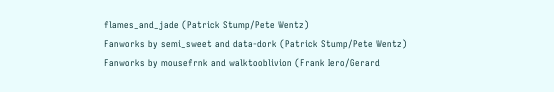flames_and_jade (Patrick Stump/Pete Wentz)
Fanworks by semi_sweet and data-dork (Patrick Stump/Pete Wentz)
Fanworks by mousefrnk and walktooblivion (Frank Iero/Gerard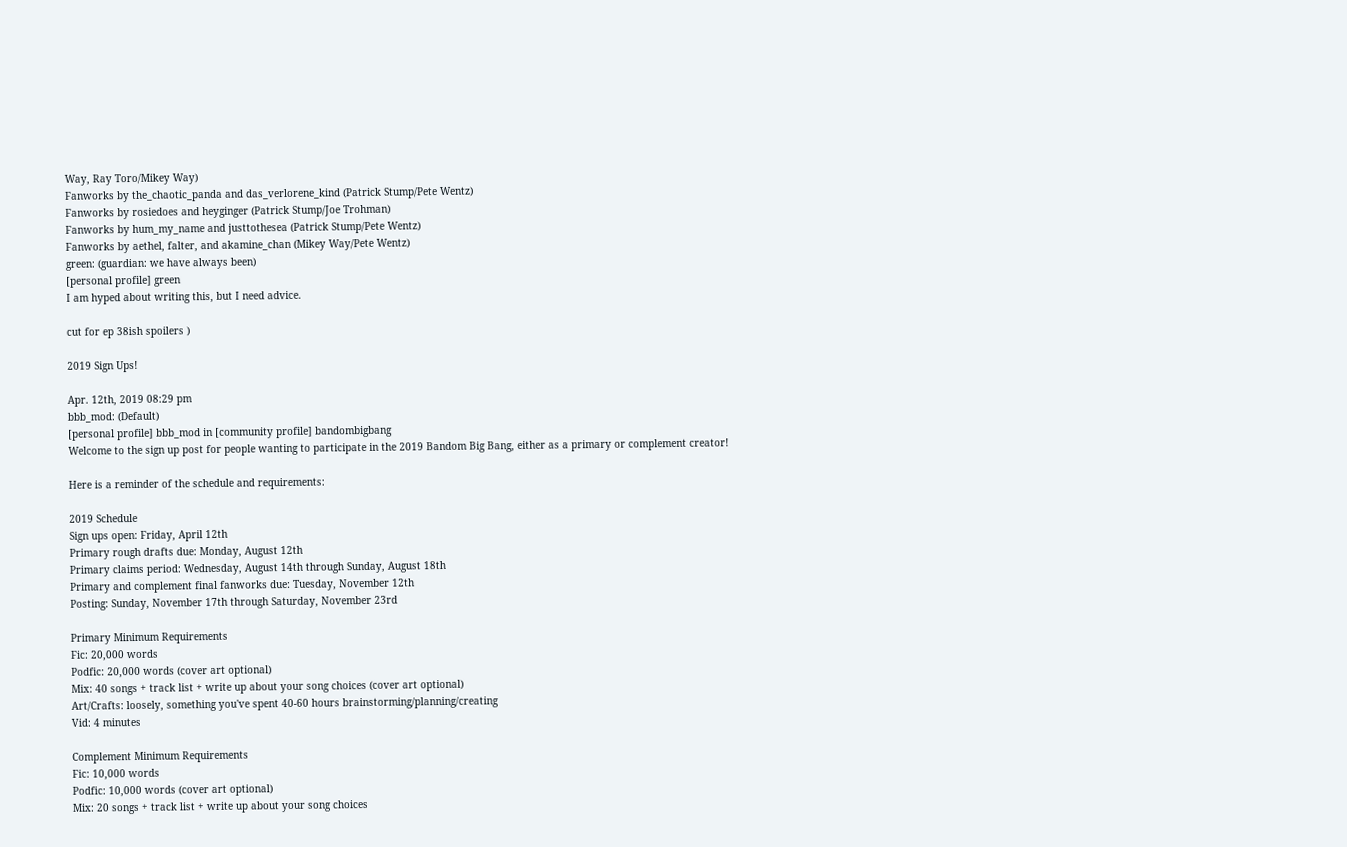Way, Ray Toro/Mikey Way)
Fanworks by the_chaotic_panda and das_verlorene_kind (Patrick Stump/Pete Wentz)
Fanworks by rosiedoes and heyginger (Patrick Stump/Joe Trohman)
Fanworks by hum_my_name and justtothesea (Patrick Stump/Pete Wentz)
Fanworks by aethel, falter, and akamine_chan (Mikey Way/Pete Wentz)
green: (guardian: we have always been)
[personal profile] green
I am hyped about writing this, but I need advice.

cut for ep 38ish spoilers )

2019 Sign Ups!

Apr. 12th, 2019 08:29 pm
bbb_mod: (Default)
[personal profile] bbb_mod in [community profile] bandombigbang
Welcome to the sign up post for people wanting to participate in the 2019 Bandom Big Bang, either as a primary or complement creator!

Here is a reminder of the schedule and requirements:

2019 Schedule
Sign ups open: Friday, April 12th
Primary rough drafts due: Monday, August 12th
Primary claims period: Wednesday, August 14th through Sunday, August 18th
Primary and complement final fanworks due: Tuesday, November 12th
Posting: Sunday, November 17th through Saturday, November 23rd

Primary Minimum Requirements
Fic: 20,000 words
Podfic: 20,000 words (cover art optional)
Mix: 40 songs + track list + write up about your song choices (cover art optional)
Art/Crafts: loosely, something you've spent 40-60 hours brainstorming/planning/creating
Vid: 4 minutes

Complement Minimum Requirements
Fic: 10,000 words
Podfic: 10,000 words (cover art optional)
Mix: 20 songs + track list + write up about your song choices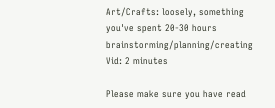Art/Crafts: loosely, something you've spent 20-30 hours brainstorming/planning/creating
Vid: 2 minutes

Please make sure you have read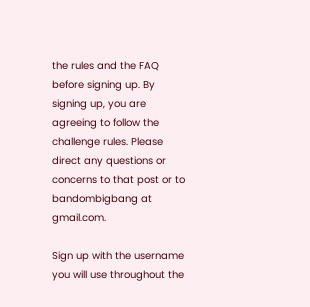the rules and the FAQ before signing up. By signing up, you are agreeing to follow the challenge rules. Please direct any questions or concerns to that post or to bandombigbang at gmail.com.

Sign up with the username you will use throughout the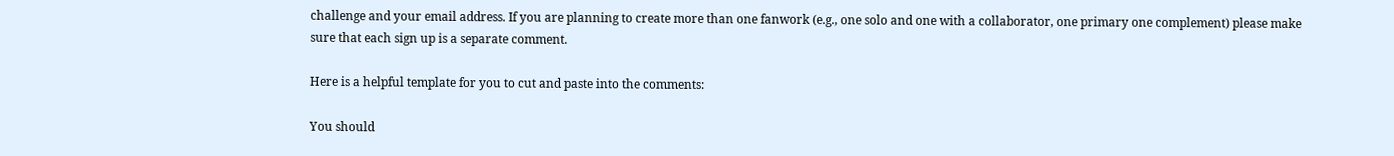challenge and your email address. If you are planning to create more than one fanwork (e.g., one solo and one with a collaborator, one primary one complement) please make sure that each sign up is a separate comment.

Here is a helpful template for you to cut and paste into the comments:

You should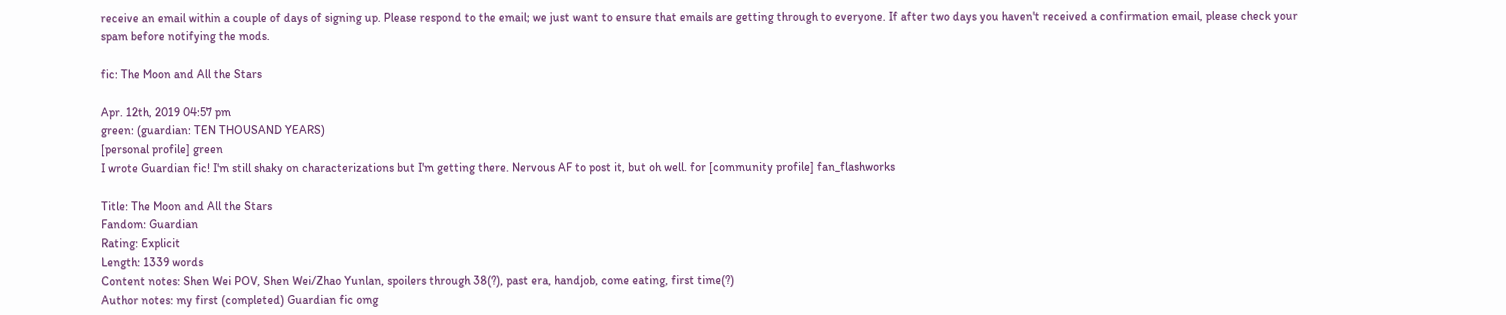receive an email within a couple of days of signing up. Please respond to the email; we just want to ensure that emails are getting through to everyone. If after two days you haven't received a confirmation email, please check your spam before notifying the mods.

fic: The Moon and All the Stars

Apr. 12th, 2019 04:57 pm
green: (guardian: TEN THOUSAND YEARS)
[personal profile] green
I wrote Guardian fic! I'm still shaky on characterizations but I'm getting there. Nervous AF to post it, but oh well. for [community profile] fan_flashworks

Title: The Moon and All the Stars
Fandom: Guardian
Rating: Explicit
Length: 1339 words
Content notes: Shen Wei POV, Shen Wei/Zhao Yunlan, spoilers through 38(?), past era, handjob, come eating, first time(?)
Author notes: my first (completed) Guardian fic omg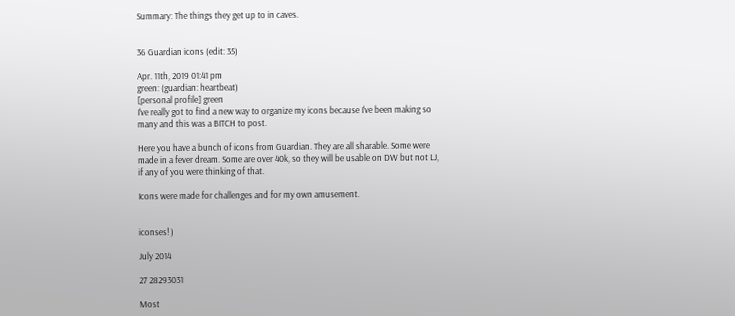Summary: The things they get up to in caves.


36 Guardian icons (edit: 35)

Apr. 11th, 2019 01:41 pm
green: (guardian: heartbeat)
[personal profile] green
I've really got to find a new way to organize my icons because I've been making so many and this was a BITCH to post.

Here you have a bunch of icons from Guardian. They are all sharable. Some were made in a fever dream. Some are over 40k, so they will be usable on DW but not LJ, if any of you were thinking of that.

Icons were made for challenges and for my own amusement.


iconses! )

July 2014

27 28293031

Most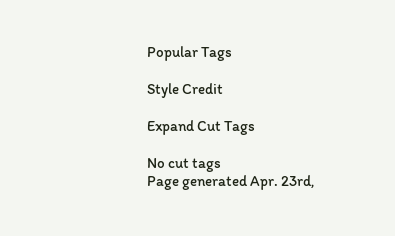Popular Tags

Style Credit

Expand Cut Tags

No cut tags
Page generated Apr. 23rd,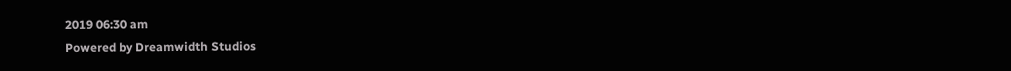2019 06:30 am
Powered by Dreamwidth Studios